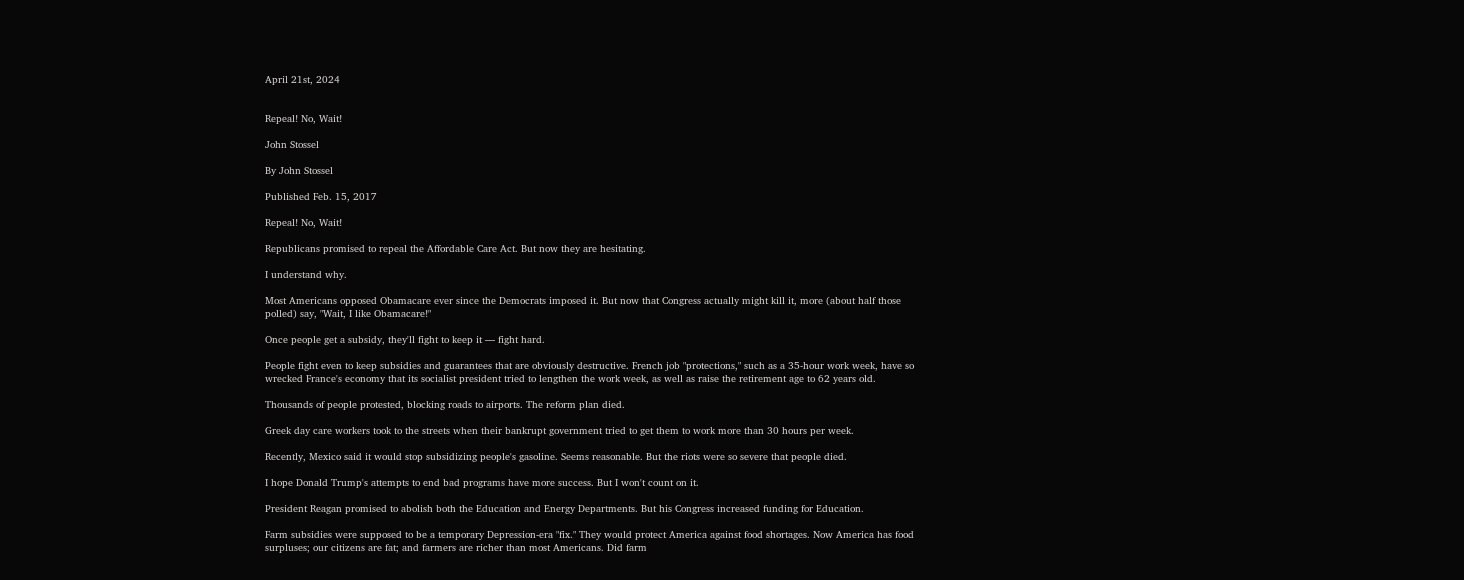April 21st, 2024


Repeal! No, Wait!

John Stossel

By John Stossel

Published Feb. 15, 2017

Repeal! No, Wait!

Republicans promised to repeal the Affordable Care Act. But now they are hesitating.

I understand why.

Most Americans opposed Obamacare ever since the Democrats imposed it. But now that Congress actually might kill it, more (about half those polled) say, "Wait, I like Obamacare!"

Once people get a subsidy, they'll fight to keep it — fight hard.

People fight even to keep subsidies and guarantees that are obviously destructive. French job "protections," such as a 35-hour work week, have so wrecked France's economy that its socialist president tried to lengthen the work week, as well as raise the retirement age to 62 years old.

Thousands of people protested, blocking roads to airports. The reform plan died.

Greek day care workers took to the streets when their bankrupt government tried to get them to work more than 30 hours per week.

Recently, Mexico said it would stop subsidizing people's gasoline. Seems reasonable. But the riots were so severe that people died.

I hope Donald Trump's attempts to end bad programs have more success. But I won't count on it.

President Reagan promised to abolish both the Education and Energy Departments. But his Congress increased funding for Education.

Farm subsidies were supposed to be a temporary Depression-era "fix." They would protect America against food shortages. Now America has food surpluses; our citizens are fat; and farmers are richer than most Americans. Did farm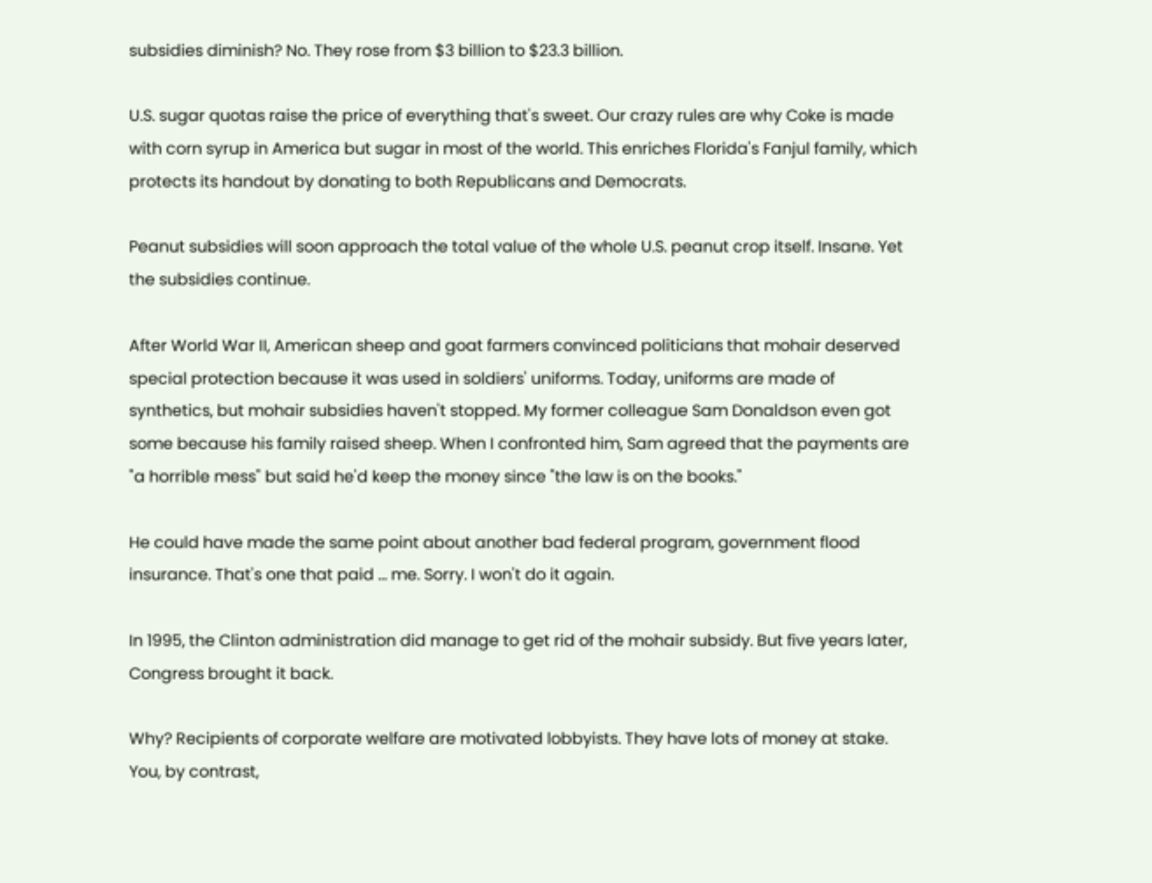subsidies diminish? No. They rose from $3 billion to $23.3 billion.

U.S. sugar quotas raise the price of everything that's sweet. Our crazy rules are why Coke is made with corn syrup in America but sugar in most of the world. This enriches Florida's Fanjul family, which protects its handout by donating to both Republicans and Democrats.

Peanut subsidies will soon approach the total value of the whole U.S. peanut crop itself. Insane. Yet the subsidies continue.

After World War II, American sheep and goat farmers convinced politicians that mohair deserved special protection because it was used in soldiers' uniforms. Today, uniforms are made of synthetics, but mohair subsidies haven't stopped. My former colleague Sam Donaldson even got some because his family raised sheep. When I confronted him, Sam agreed that the payments are "a horrible mess" but said he'd keep the money since "the law is on the books."

He could have made the same point about another bad federal program, government flood insurance. That's one that paid ... me. Sorry. I won't do it again.

In 1995, the Clinton administration did manage to get rid of the mohair subsidy. But five years later, Congress brought it back.

Why? Recipients of corporate welfare are motivated lobbyists. They have lots of money at stake. You, by contrast,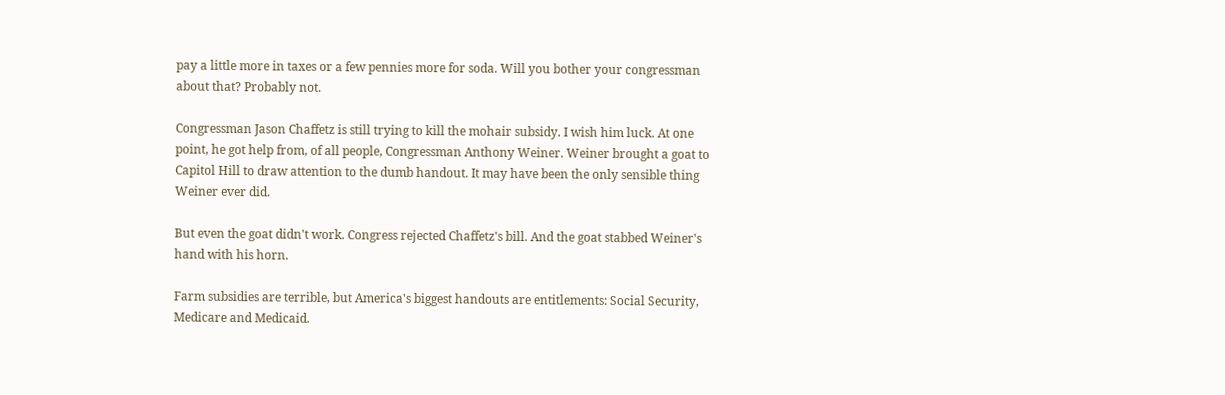pay a little more in taxes or a few pennies more for soda. Will you bother your congressman about that? Probably not.

Congressman Jason Chaffetz is still trying to kill the mohair subsidy. I wish him luck. At one point, he got help from, of all people, Congressman Anthony Weiner. Weiner brought a goat to Capitol Hill to draw attention to the dumb handout. It may have been the only sensible thing Weiner ever did.

But even the goat didn't work. Congress rejected Chaffetz's bill. And the goat stabbed Weiner's hand with his horn.

Farm subsidies are terrible, but America's biggest handouts are entitlements: Social Security, Medicare and Medicaid.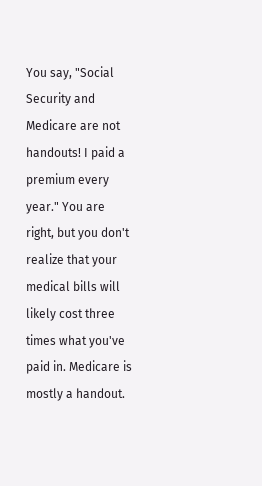You say, "Social Security and Medicare are not handouts! I paid a premium every year." You are right, but you don't realize that your medical bills will likely cost three times what you've paid in. Medicare is mostly a handout.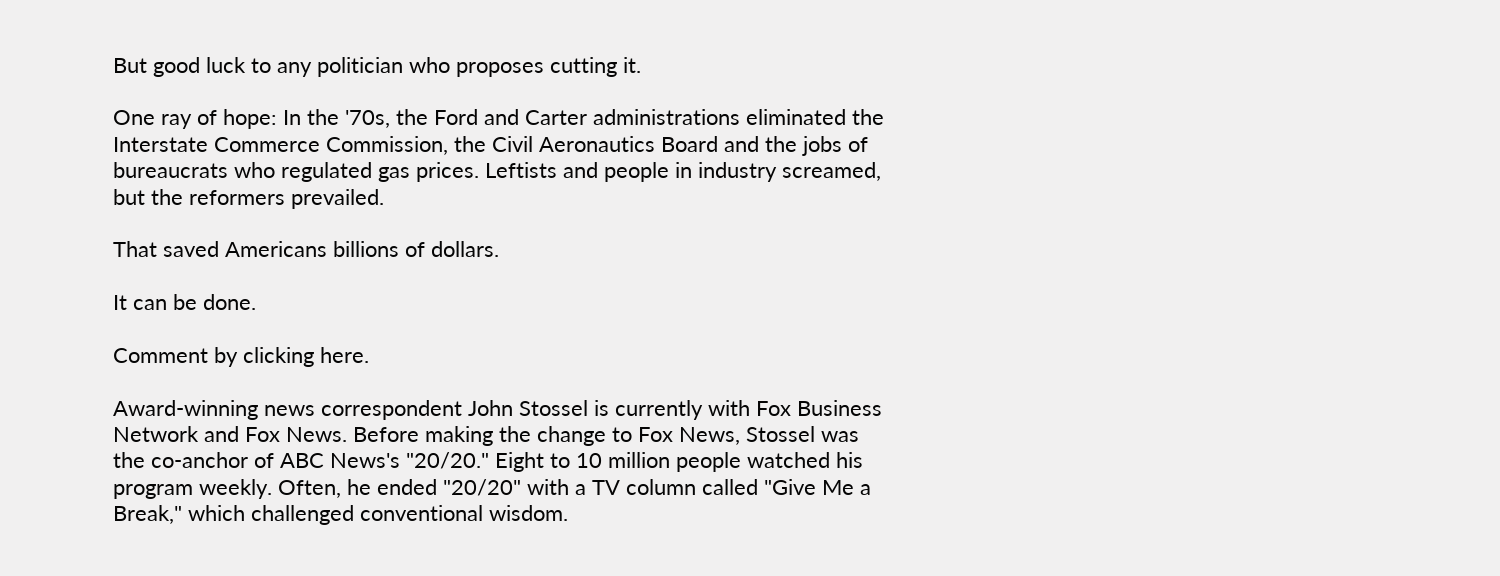But good luck to any politician who proposes cutting it.

One ray of hope: In the '70s, the Ford and Carter administrations eliminated the Interstate Commerce Commission, the Civil Aeronautics Board and the jobs of bureaucrats who regulated gas prices. Leftists and people in industry screamed, but the reformers prevailed.

That saved Americans billions of dollars.

It can be done.

Comment by clicking here.

Award-winning news correspondent John Stossel is currently with Fox Business Network and Fox News. Before making the change to Fox News, Stossel was the co-anchor of ABC News's "20/20." Eight to 10 million people watched his program weekly. Often, he ended "20/20" with a TV column called "Give Me a Break," which challenged conventional wisdom.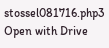stossel081716.php3 Open with Drive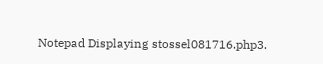Notepad Displaying stossel081716.php3.